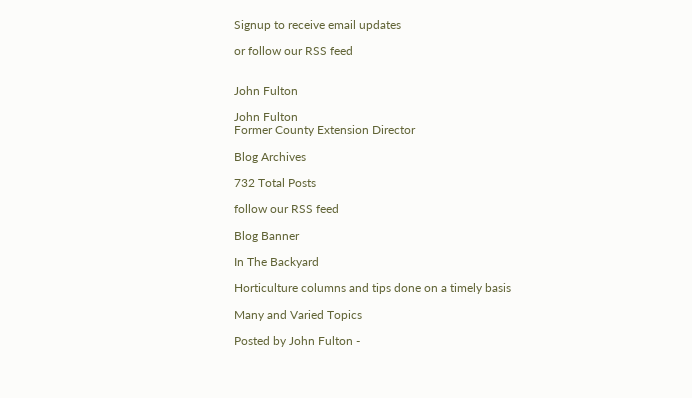Signup to receive email updates

or follow our RSS feed


John Fulton

John Fulton
Former County Extension Director

Blog Archives

732 Total Posts

follow our RSS feed

Blog Banner

In The Backyard

Horticulture columns and tips done on a timely basis

Many and Varied Topics

Posted by John Fulton -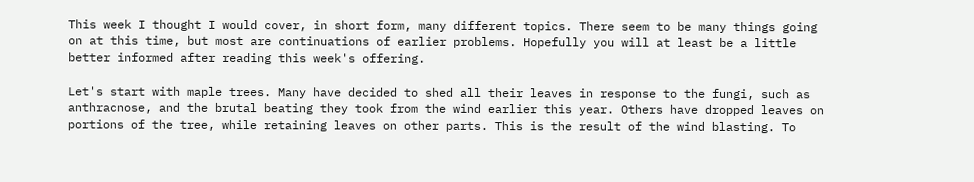This week I thought I would cover, in short form, many different topics. There seem to be many things going on at this time, but most are continuations of earlier problems. Hopefully you will at least be a little better informed after reading this week's offering.

Let's start with maple trees. Many have decided to shed all their leaves in response to the fungi, such as anthracnose, and the brutal beating they took from the wind earlier this year. Others have dropped leaves on portions of the tree, while retaining leaves on other parts. This is the result of the wind blasting. To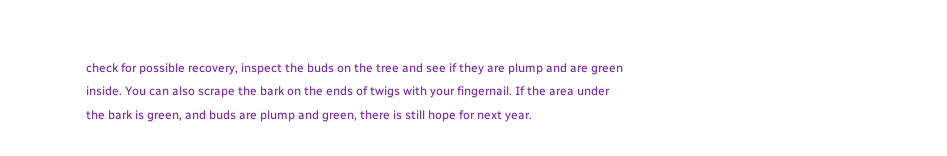check for possible recovery, inspect the buds on the tree and see if they are plump and are green inside. You can also scrape the bark on the ends of twigs with your fingernail. If the area under the bark is green, and buds are plump and green, there is still hope for next year.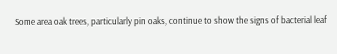Some area oak trees, particularly pin oaks, continue to show the signs of bacterial leaf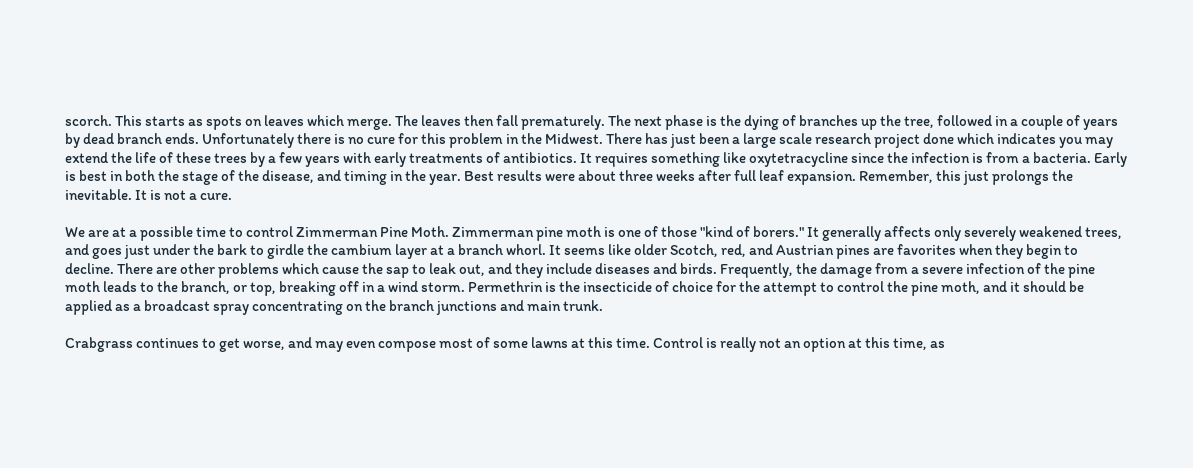scorch. This starts as spots on leaves which merge. The leaves then fall prematurely. The next phase is the dying of branches up the tree, followed in a couple of years by dead branch ends. Unfortunately there is no cure for this problem in the Midwest. There has just been a large scale research project done which indicates you may extend the life of these trees by a few years with early treatments of antibiotics. It requires something like oxytetracycline since the infection is from a bacteria. Early is best in both the stage of the disease, and timing in the year. Best results were about three weeks after full leaf expansion. Remember, this just prolongs the inevitable. It is not a cure.

We are at a possible time to control Zimmerman Pine Moth. Zimmerman pine moth is one of those "kind of borers." It generally affects only severely weakened trees, and goes just under the bark to girdle the cambium layer at a branch whorl. It seems like older Scotch, red, and Austrian pines are favorites when they begin to decline. There are other problems which cause the sap to leak out, and they include diseases and birds. Frequently, the damage from a severe infection of the pine moth leads to the branch, or top, breaking off in a wind storm. Permethrin is the insecticide of choice for the attempt to control the pine moth, and it should be applied as a broadcast spray concentrating on the branch junctions and main trunk.

Crabgrass continues to get worse, and may even compose most of some lawns at this time. Control is really not an option at this time, as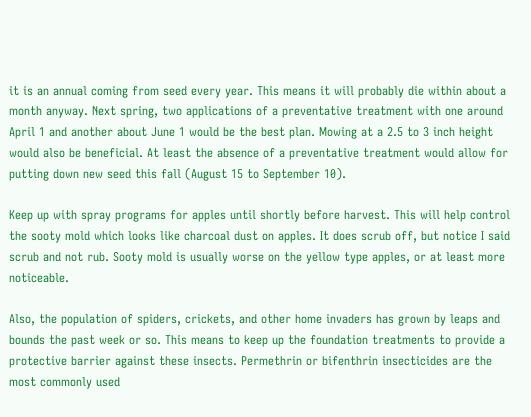it is an annual coming from seed every year. This means it will probably die within about a month anyway. Next spring, two applications of a preventative treatment with one around April 1 and another about June 1 would be the best plan. Mowing at a 2.5 to 3 inch height would also be beneficial. At least the absence of a preventative treatment would allow for putting down new seed this fall (August 15 to September 10).

Keep up with spray programs for apples until shortly before harvest. This will help control the sooty mold which looks like charcoal dust on apples. It does scrub off, but notice I said scrub and not rub. Sooty mold is usually worse on the yellow type apples, or at least more noticeable.

Also, the population of spiders, crickets, and other home invaders has grown by leaps and bounds the past week or so. This means to keep up the foundation treatments to provide a protective barrier against these insects. Permethrin or bifenthrin insecticides are the most commonly used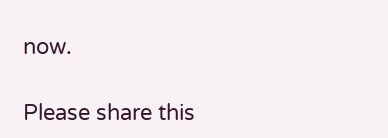now.

Please share this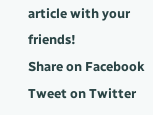article with your friends!
Share on Facebook Tweet on Twitter